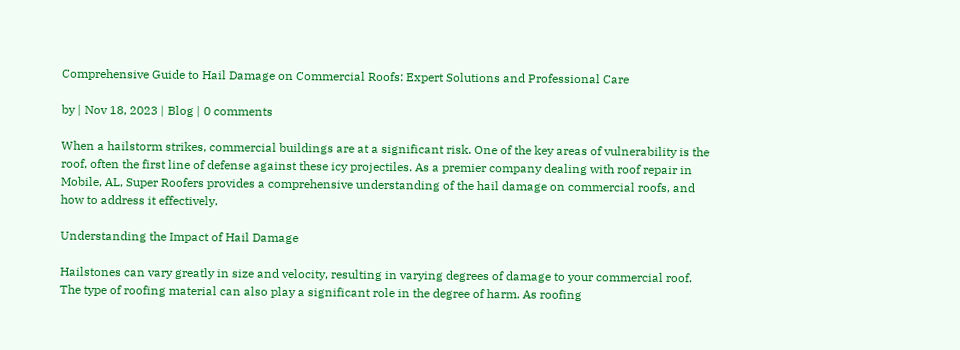Comprehensive Guide to Hail Damage on Commercial Roofs: Expert Solutions and Professional Care

by | Nov 18, 2023 | Blog | 0 comments

When a hailstorm strikes, commercial buildings are at a significant risk. One of the key areas of vulnerability is the roof, often the first line of defense against these icy projectiles. As a premier company dealing with roof repair in Mobile, AL, Super Roofers provides a comprehensive understanding of the hail damage on commercial roofs, and how to address it effectively.

Understanding the Impact of Hail Damage

Hailstones can vary greatly in size and velocity, resulting in varying degrees of damage to your commercial roof. The type of roofing material can also play a significant role in the degree of harm. As roofing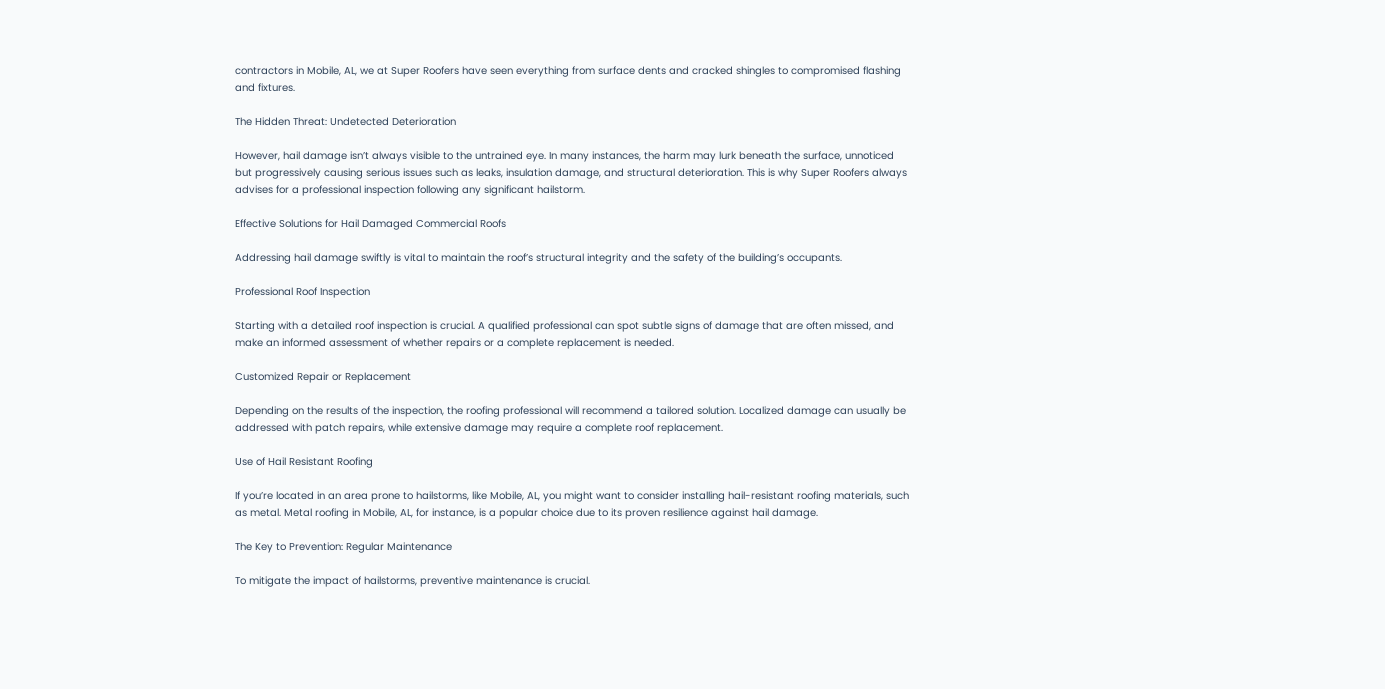contractors in Mobile, AL, we at Super Roofers have seen everything from surface dents and cracked shingles to compromised flashing and fixtures.

The Hidden Threat: Undetected Deterioration

However, hail damage isn’t always visible to the untrained eye. In many instances, the harm may lurk beneath the surface, unnoticed but progressively causing serious issues such as leaks, insulation damage, and structural deterioration. This is why Super Roofers always advises for a professional inspection following any significant hailstorm.

Effective Solutions for Hail Damaged Commercial Roofs

Addressing hail damage swiftly is vital to maintain the roof’s structural integrity and the safety of the building’s occupants.

Professional Roof Inspection

Starting with a detailed roof inspection is crucial. A qualified professional can spot subtle signs of damage that are often missed, and make an informed assessment of whether repairs or a complete replacement is needed.

Customized Repair or Replacement

Depending on the results of the inspection, the roofing professional will recommend a tailored solution. Localized damage can usually be addressed with patch repairs, while extensive damage may require a complete roof replacement.

Use of Hail Resistant Roofing

If you’re located in an area prone to hailstorms, like Mobile, AL, you might want to consider installing hail-resistant roofing materials, such as metal. Metal roofing in Mobile, AL, for instance, is a popular choice due to its proven resilience against hail damage.

The Key to Prevention: Regular Maintenance

To mitigate the impact of hailstorms, preventive maintenance is crucial.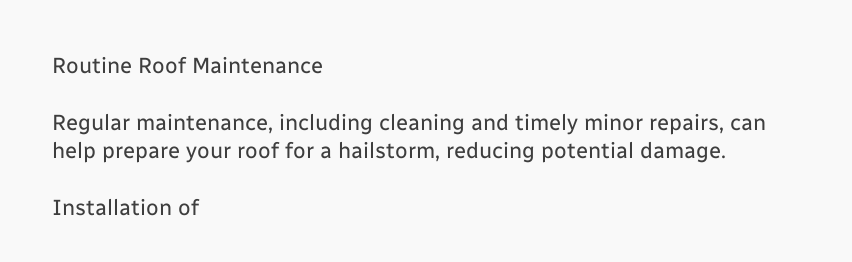Routine Roof Maintenance

Regular maintenance, including cleaning and timely minor repairs, can help prepare your roof for a hailstorm, reducing potential damage.

Installation of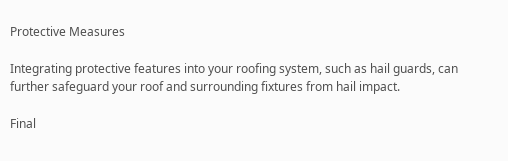Protective Measures

Integrating protective features into your roofing system, such as hail guards, can further safeguard your roof and surrounding fixtures from hail impact.

Final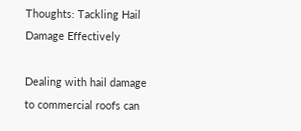Thoughts: Tackling Hail Damage Effectively

Dealing with hail damage to commercial roofs can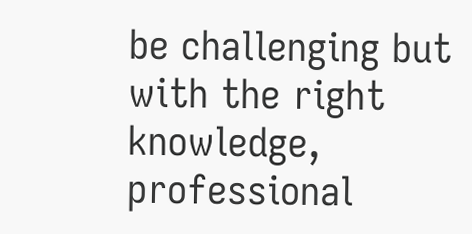be challenging but with the right knowledge, professional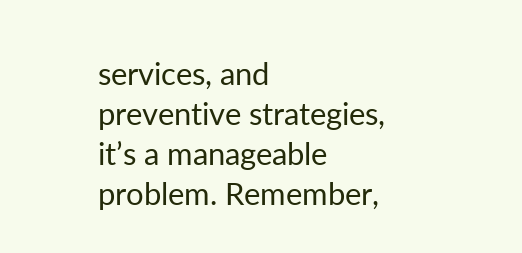services, and preventive strategies, it’s a manageable problem. Remember,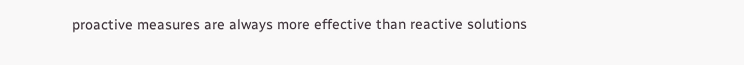proactive measures are always more effective than reactive solutions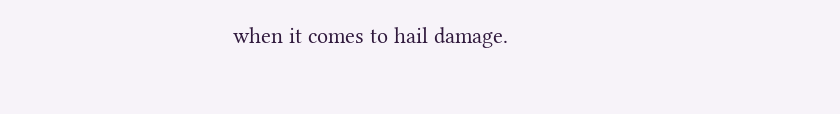when it comes to hail damage.